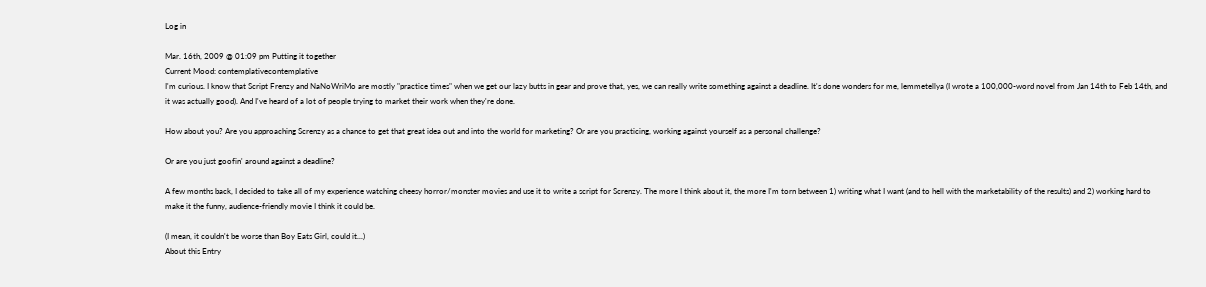Log in

Mar. 16th, 2009 @ 01:09 pm Putting it together
Current Mood: contemplativecontemplative
I'm curious. I know that Script Frenzy and NaNoWriMo are mostly "practice times" when we get our lazy butts in gear and prove that, yes, we can really write something against a deadline. It's done wonders for me, lemmetellya (I wrote a 100,000-word novel from Jan 14th to Feb 14th, and it was actually good). And I've heard of a lot of people trying to market their work when they're done.

How about you? Are you approaching Screnzy as a chance to get that great idea out and into the world for marketing? Or are you practicing, working against yourself as a personal challenge?

Or are you just goofin' around against a deadline?

A few months back, I decided to take all of my experience watching cheesy horror/monster movies and use it to write a script for Screnzy. The more I think about it, the more I'm torn between 1) writing what I want (and to hell with the marketability of the results) and 2) working hard to make it the funny, audience-friendly movie I think it could be.

(I mean, it couldn't be worse than Boy Eats Girl, could it...)
About this Entry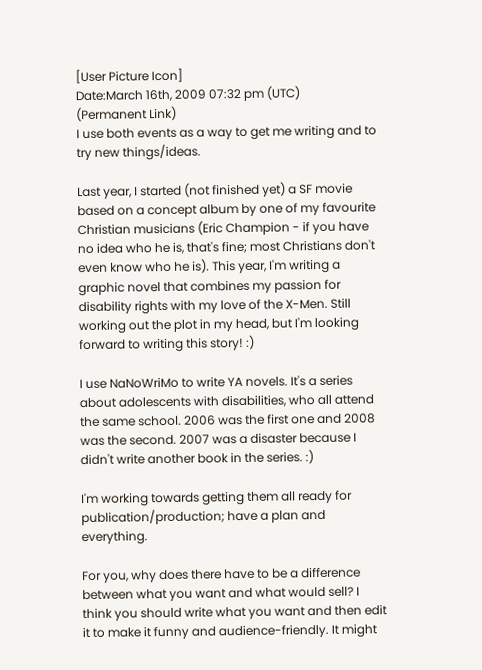[User Picture Icon]
Date:March 16th, 2009 07:32 pm (UTC)
(Permanent Link)
I use both events as a way to get me writing and to try new things/ideas.

Last year, I started (not finished yet) a SF movie based on a concept album by one of my favourite Christian musicians (Eric Champion - if you have no idea who he is, that's fine; most Christians don't even know who he is). This year, I'm writing a graphic novel that combines my passion for disability rights with my love of the X-Men. Still working out the plot in my head, but I'm looking forward to writing this story! :)

I use NaNoWriMo to write YA novels. It's a series about adolescents with disabilities, who all attend the same school. 2006 was the first one and 2008 was the second. 2007 was a disaster because I didn't write another book in the series. :)

I'm working towards getting them all ready for publication/production; have a plan and everything.

For you, why does there have to be a difference between what you want and what would sell? I think you should write what you want and then edit it to make it funny and audience-friendly. It might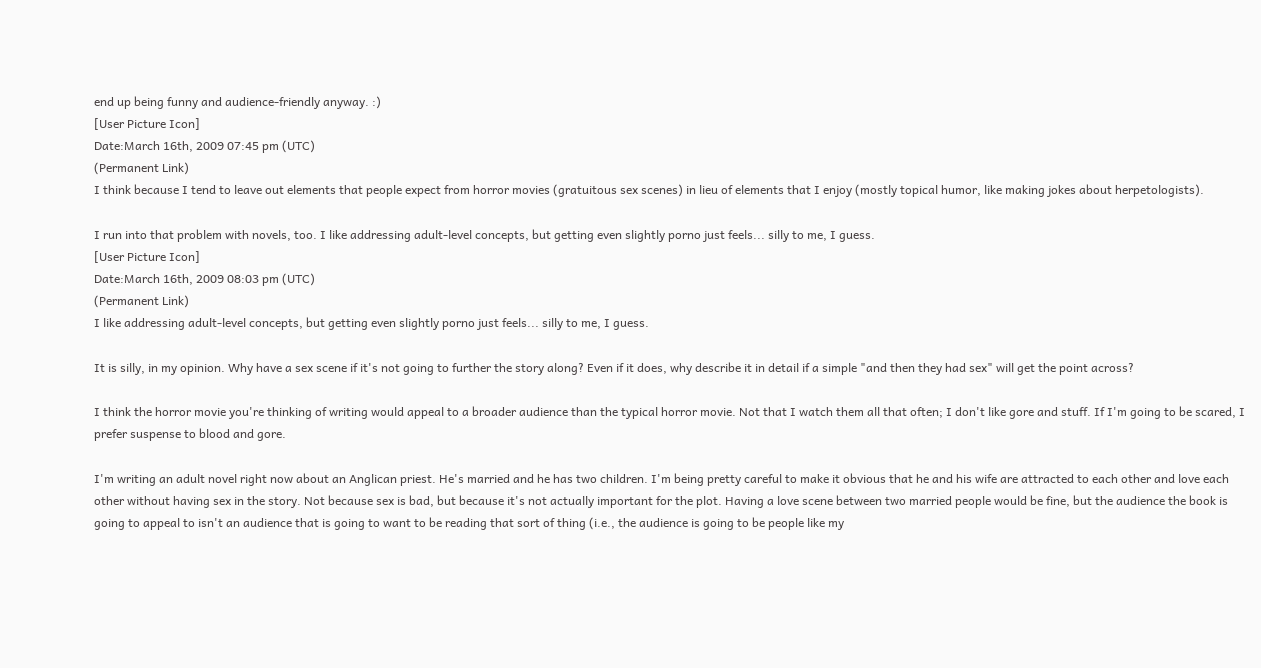end up being funny and audience-friendly anyway. :)
[User Picture Icon]
Date:March 16th, 2009 07:45 pm (UTC)
(Permanent Link)
I think because I tend to leave out elements that people expect from horror movies (gratuitous sex scenes) in lieu of elements that I enjoy (mostly topical humor, like making jokes about herpetologists).

I run into that problem with novels, too. I like addressing adult-level concepts, but getting even slightly porno just feels... silly to me, I guess.
[User Picture Icon]
Date:March 16th, 2009 08:03 pm (UTC)
(Permanent Link)
I like addressing adult-level concepts, but getting even slightly porno just feels... silly to me, I guess.

It is silly, in my opinion. Why have a sex scene if it's not going to further the story along? Even if it does, why describe it in detail if a simple "and then they had sex" will get the point across?

I think the horror movie you're thinking of writing would appeal to a broader audience than the typical horror movie. Not that I watch them all that often; I don't like gore and stuff. If I'm going to be scared, I prefer suspense to blood and gore.

I'm writing an adult novel right now about an Anglican priest. He's married and he has two children. I'm being pretty careful to make it obvious that he and his wife are attracted to each other and love each other without having sex in the story. Not because sex is bad, but because it's not actually important for the plot. Having a love scene between two married people would be fine, but the audience the book is going to appeal to isn't an audience that is going to want to be reading that sort of thing (i.e., the audience is going to be people like my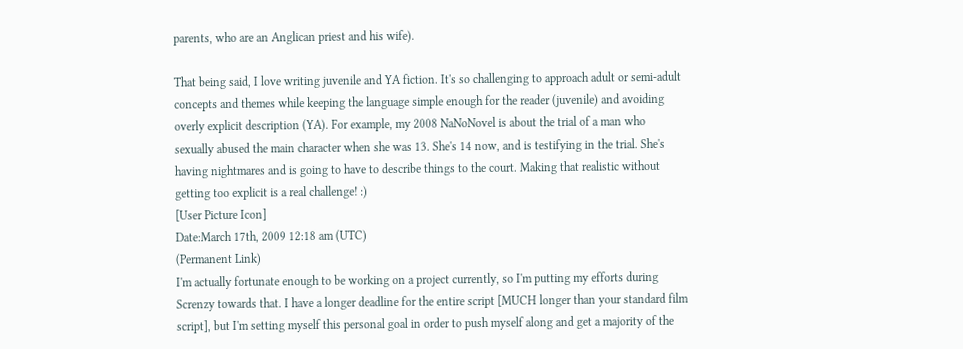parents, who are an Anglican priest and his wife).

That being said, I love writing juvenile and YA fiction. It's so challenging to approach adult or semi-adult concepts and themes while keeping the language simple enough for the reader (juvenile) and avoiding overly explicit description (YA). For example, my 2008 NaNoNovel is about the trial of a man who sexually abused the main character when she was 13. She's 14 now, and is testifying in the trial. She's having nightmares and is going to have to describe things to the court. Making that realistic without getting too explicit is a real challenge! :)
[User Picture Icon]
Date:March 17th, 2009 12:18 am (UTC)
(Permanent Link)
I'm actually fortunate enough to be working on a project currently, so I'm putting my efforts during Screnzy towards that. I have a longer deadline for the entire script [MUCH longer than your standard film script], but I'm setting myself this personal goal in order to push myself along and get a majority of the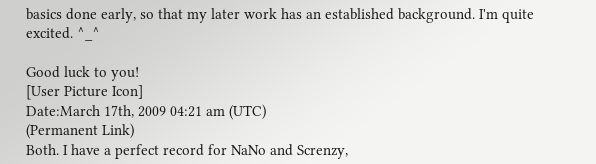basics done early, so that my later work has an established background. I'm quite excited. ^_^

Good luck to you!
[User Picture Icon]
Date:March 17th, 2009 04:21 am (UTC)
(Permanent Link)
Both. I have a perfect record for NaNo and Screnzy,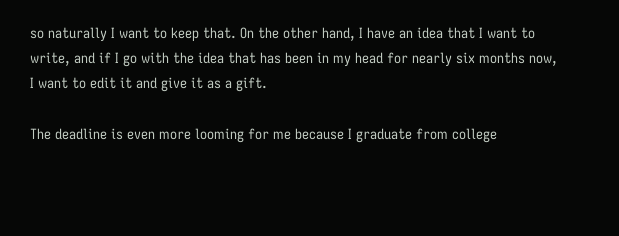so naturally I want to keep that. On the other hand, I have an idea that I want to write, and if I go with the idea that has been in my head for nearly six months now, I want to edit it and give it as a gift.

The deadline is even more looming for me because I graduate from college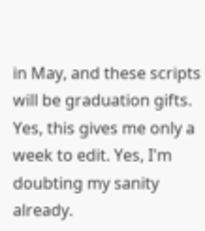in May, and these scripts will be graduation gifts. Yes, this gives me only a week to edit. Yes, I'm doubting my sanity already.